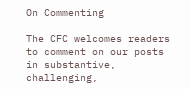On Commenting

The CFC welcomes readers to comment on our posts in substantive, challenging,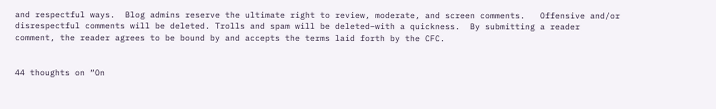and respectful ways.  Blog admins reserve the ultimate right to review, moderate, and screen comments.   Offensive and/or disrespectful comments will be deleted. Trolls and spam will be deleted–with a quickness.  By submitting a reader comment, the reader agrees to be bound by and accepts the terms laid forth by the CFC.


44 thoughts on “On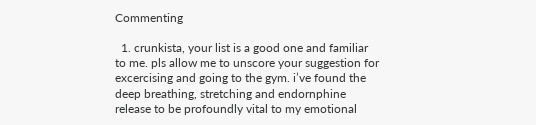Commenting

  1. crunkista, your list is a good one and familiar to me. pls allow me to unscore your suggestion for excercising and going to the gym. i’ve found the deep breathing, stretching and endornphine release to be profoundly vital to my emotional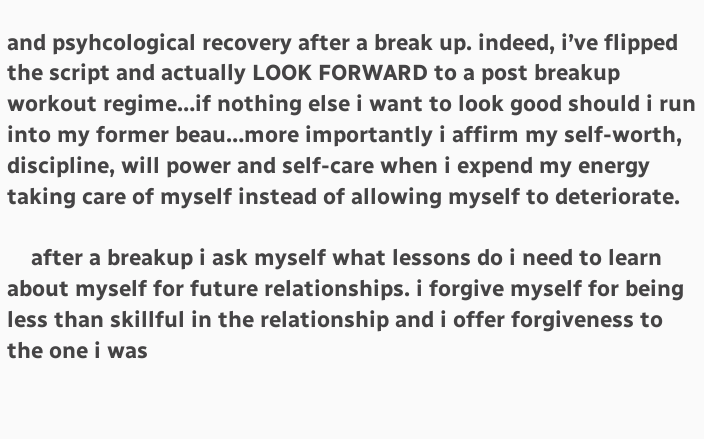and psyhcological recovery after a break up. indeed, i’ve flipped the script and actually LOOK FORWARD to a post breakup workout regime…if nothing else i want to look good should i run into my former beau…more importantly i affirm my self-worth, discipline, will power and self-care when i expend my energy taking care of myself instead of allowing myself to deteriorate.

    after a breakup i ask myself what lessons do i need to learn about myself for future relationships. i forgive myself for being less than skillful in the relationship and i offer forgiveness to the one i was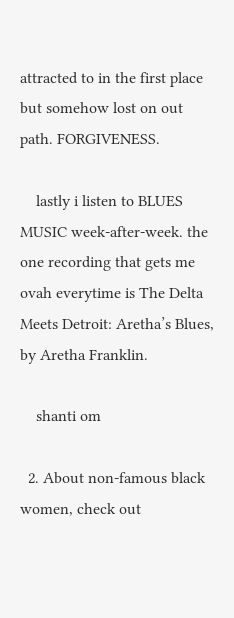attracted to in the first place but somehow lost on out path. FORGIVENESS.

    lastly i listen to BLUES MUSIC week-after-week. the one recording that gets me ovah everytime is The Delta Meets Detroit: Aretha’s Blues, by Aretha Franklin.

    shanti om

  2. About non-famous black women, check out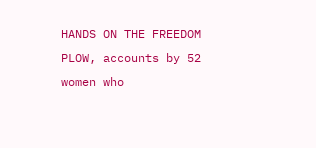HANDS ON THE FREEDOM PLOW, accounts by 52 women who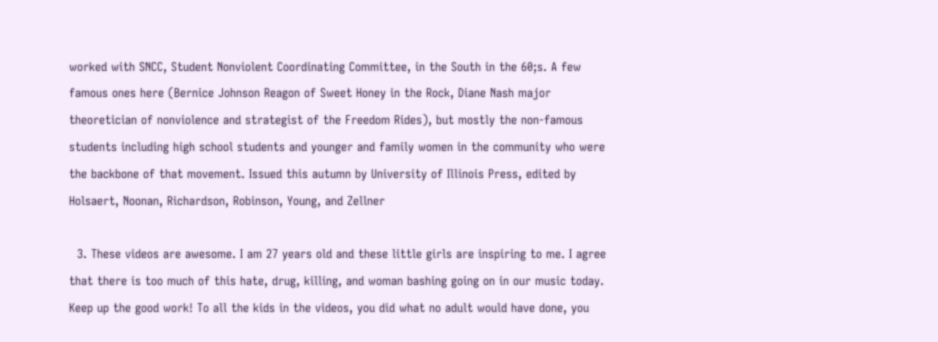worked with SNCC, Student Nonviolent Coordinating Committee, in the South in the 60;s. A few famous ones here (Bernice Johnson Reagon of Sweet Honey in the Rock, Diane Nash major theoretician of nonviolence and strategist of the Freedom Rides), but mostly the non-famous students including high school students and younger and family women in the community who were the backbone of that movement. Issued this autumn by University of Illinois Press, edited by Holsaert, Noonan, Richardson, Robinson, Young, and Zellner

  3. These videos are awesome. I am 27 years old and these little girls are inspiring to me. I agree that there is too much of this hate, drug, killing, and woman bashing going on in our music today. Keep up the good work! To all the kids in the videos, you did what no adult would have done, you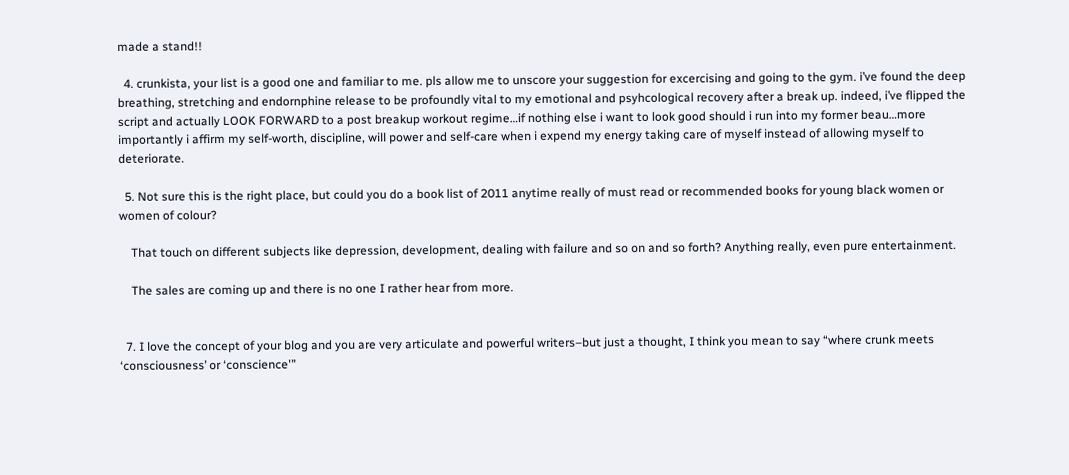made a stand!!

  4. crunkista, your list is a good one and familiar to me. pls allow me to unscore your suggestion for excercising and going to the gym. i’ve found the deep breathing, stretching and endornphine release to be profoundly vital to my emotional and psyhcological recovery after a break up. indeed, i’ve flipped the script and actually LOOK FORWARD to a post breakup workout regime…if nothing else i want to look good should i run into my former beau…more importantly i affirm my self-worth, discipline, will power and self-care when i expend my energy taking care of myself instead of allowing myself to deteriorate.

  5. Not sure this is the right place, but could you do a book list of 2011 anytime really of must read or recommended books for young black women or women of colour?

    That touch on different subjects like depression, development, dealing with failure and so on and so forth? Anything really, even pure entertainment.

    The sales are coming up and there is no one I rather hear from more.


  7. I love the concept of your blog and you are very articulate and powerful writers–but just a thought, I think you mean to say “where crunk meets ‘consciousness’ or ‘conscience'”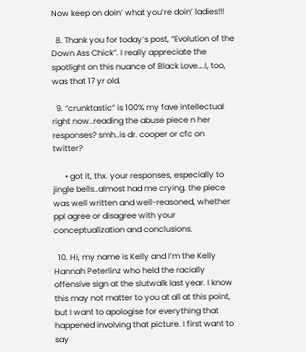Now keep on doin’ what you’re doin’ ladies!!!

  8. Thank you for today’s post, “Evolution of the Down Ass Chick”. I really appreciate the spotlight on this nuance of Black Love….I, too, was that 17 yr old.

  9. “crunktastic” is 100% my fave intellectual right now..reading the abuse piece n her responses? smh..is dr. cooper or cfc on twitter?

      • got it, thx. your responses, especially to jingle bells..almost had me crying. the piece was well written and well-reasoned, whether ppl agree or disagree with your conceptualization and conclusions.

  10. Hi, my name is Kelly and I’m the Kelly Hannah Peterlinz who held the racially offensive sign at the slutwalk last year. I know this may not matter to you at all at this point, but I want to apologise for everything that happened involving that picture. I first want to say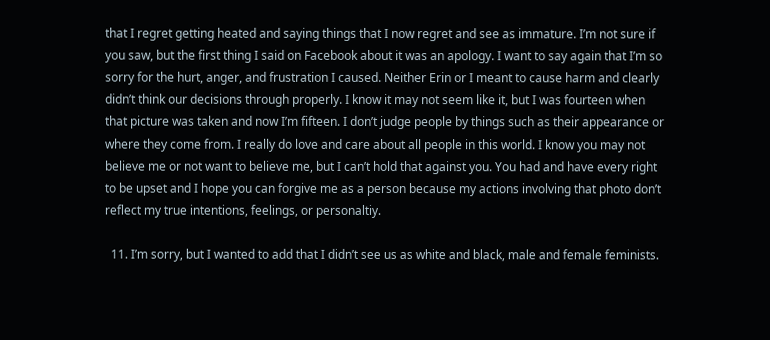that I regret getting heated and saying things that I now regret and see as immature. I’m not sure if you saw, but the first thing I said on Facebook about it was an apology. I want to say again that I’m so sorry for the hurt, anger, and frustration I caused. Neither Erin or I meant to cause harm and clearly didn’t think our decisions through properly. I know it may not seem like it, but I was fourteen when that picture was taken and now I’m fifteen. I don’t judge people by things such as their appearance or where they come from. I really do love and care about all people in this world. I know you may not believe me or not want to believe me, but I can’t hold that against you. You had and have every right to be upset and I hope you can forgive me as a person because my actions involving that photo don’t reflect my true intentions, feelings, or personaltiy.

  11. I’m sorry, but I wanted to add that I didn’t see us as white and black, male and female feminists.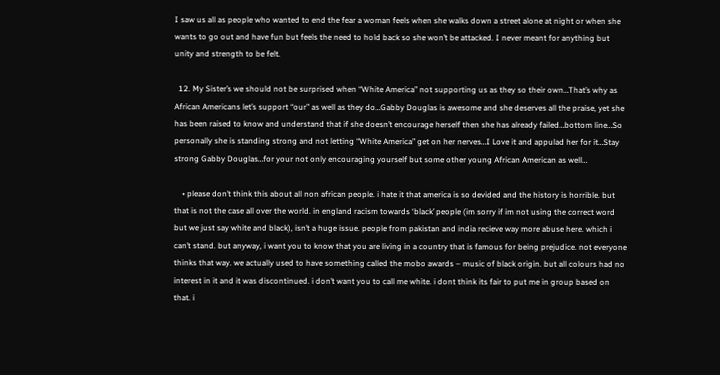I saw us all as people who wanted to end the fear a woman feels when she walks down a street alone at night or when she wants to go out and have fun but feels the need to hold back so she won’t be attacked. I never meant for anything but unity and strength to be felt.

  12. My Sister’s we should not be surprised when “White America” not supporting us as they so their own…That’s why as African Americans let’s support “our” as well as they do…Gabby Douglas is awesome and she deserves all the praise, yet she has been raised to know and understand that if she doesn’t encourage herself then she has already failed…bottom line…So personally she is standing strong and not letting “White America” get on her nerves…I Love it and appulad her for it…Stay strong Gabby Douglas…for your not only encouraging yourself but some other young African American as well…

    • please don’t think this about all non african people. i hate it that america is so devided and the history is horrible. but that is not the case all over the world. in england racism towards ‘black’ people (im sorry if im not using the correct word but we just say white and black), isn’t a huge issue. people from pakistan and india recieve way more abuse here. which i can’t stand. but anyway, i want you to know that you are living in a country that is famous for being prejudice. not everyone thinks that way. we actually used to have something called the mobo awards – music of black origin. but all colours had no interest in it and it was discontinued. i don’t want you to call me white. i dont think its fair to put me in group based on that. i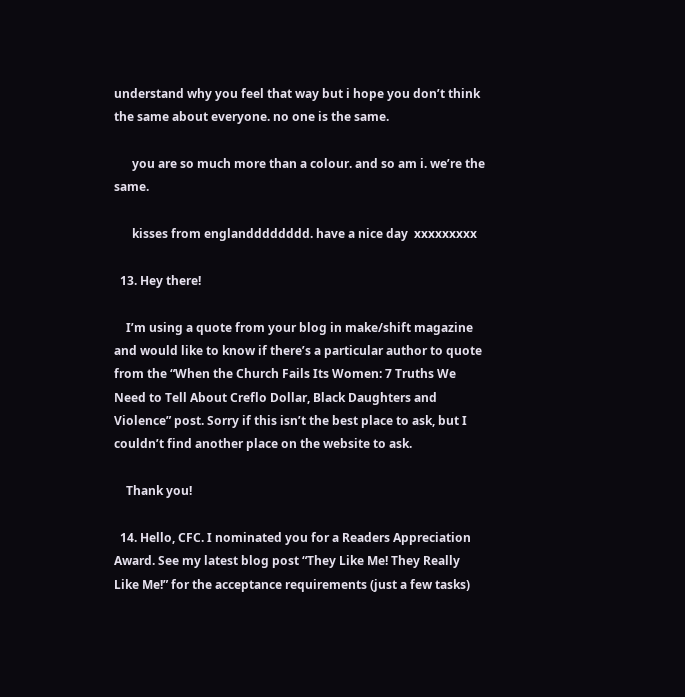understand why you feel that way but i hope you don’t think the same about everyone. no one is the same.

      you are so much more than a colour. and so am i. we’re the same.

      kisses from englandddddddd. have a nice day  xxxxxxxxx

  13. Hey there!

    I’m using a quote from your blog in make/shift magazine and would like to know if there’s a particular author to quote from the “When the Church Fails Its Women: 7 Truths We Need to Tell About Creflo Dollar, Black Daughters and Violence” post. Sorry if this isn’t the best place to ask, but I couldn’t find another place on the website to ask.

    Thank you!

  14. Hello, CFC. I nominated you for a Readers Appreciation Award. See my latest blog post “They Like Me! They Really Like Me!” for the acceptance requirements (just a few tasks)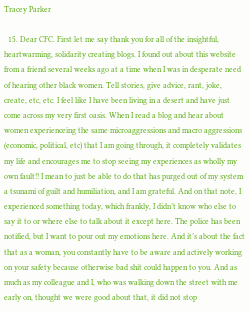Tracey Parker

  15. Dear CFC. First let me say thank you for all of the insightful, heartwarming, solidarity creating blogs. I found out about this website from a friend several weeks ago at a time when I was in desperate need of hearing other black women. Tell stories, give advice, rant, joke, create, etc, etc. I feel like I have been living in a desert and have just come across my very first oasis. When I read a blog and hear about women experienceing the same microaggressions and macro aggressions (economic, political, etc) that I am going through, it completely validates my life and encourages me to stop seeing my experiences as wholly my own fault!! I mean to just be able to do that has purged out of my system a tsunami of guilt and humiliation, and I am grateful. And on that note, I experienced something today, which frankly, I didn’t know who else to say it to or where else to talk about it except here. The police has been notified, but I want to pour out my emotions here. And it’s about the fact that as a woman, you constantly have to be aware and actively working on your safety because otherwise bad shit could happen to you. And as much as my colleague and I, who was walking down the street with me early on, thought we were good about that, it did not stop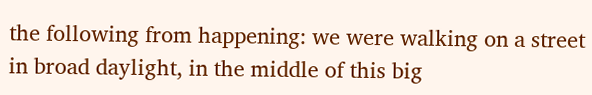the following from happening: we were walking on a street in broad daylight, in the middle of this big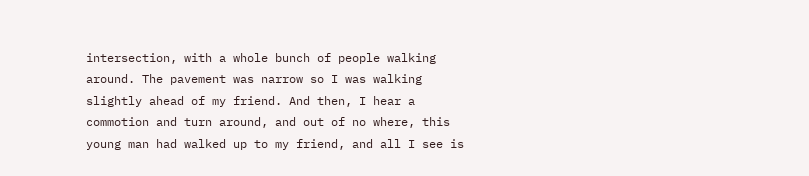intersection, with a whole bunch of people walking around. The pavement was narrow so I was walking slightly ahead of my friend. And then, I hear a commotion and turn around, and out of no where, this young man had walked up to my friend, and all I see is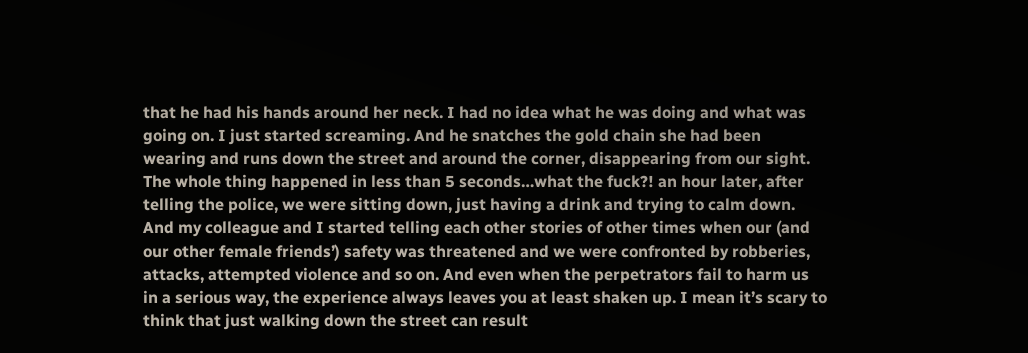that he had his hands around her neck. I had no idea what he was doing and what was going on. I just started screaming. And he snatches the gold chain she had been wearing and runs down the street and around the corner, disappearing from our sight. The whole thing happened in less than 5 seconds…what the fuck?! an hour later, after telling the police, we were sitting down, just having a drink and trying to calm down. And my colleague and I started telling each other stories of other times when our (and our other female friends’) safety was threatened and we were confronted by robberies, attacks, attempted violence and so on. And even when the perpetrators fail to harm us in a serious way, the experience always leaves you at least shaken up. I mean it’s scary to think that just walking down the street can result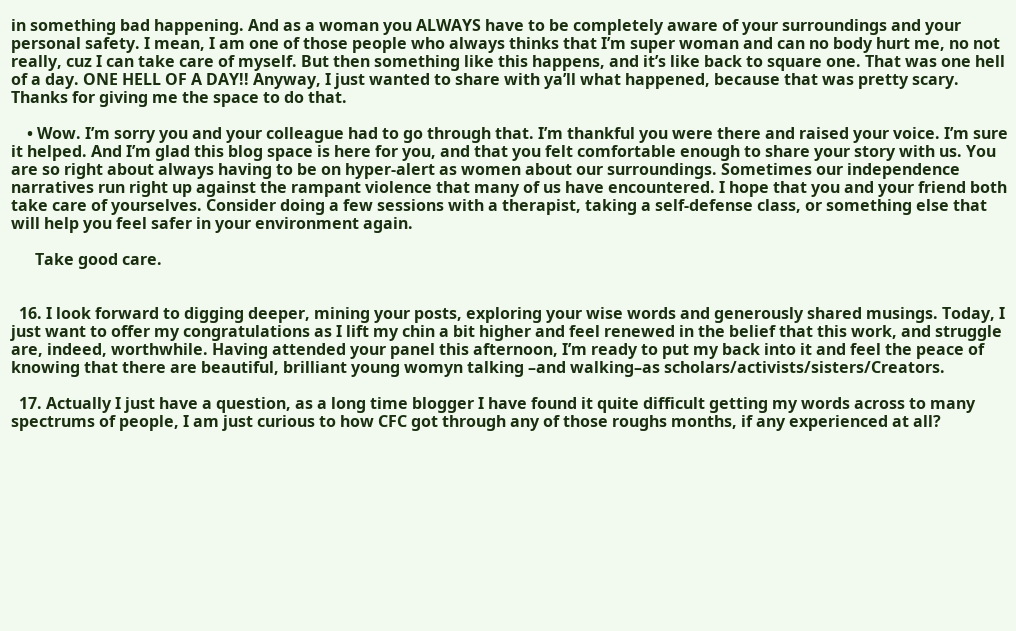in something bad happening. And as a woman you ALWAYS have to be completely aware of your surroundings and your personal safety. I mean, I am one of those people who always thinks that I’m super woman and can no body hurt me, no not really, cuz I can take care of myself. But then something like this happens, and it’s like back to square one. That was one hell of a day. ONE HELL OF A DAY!! Anyway, I just wanted to share with ya’ll what happened, because that was pretty scary. Thanks for giving me the space to do that.

    • Wow. I’m sorry you and your colleague had to go through that. I’m thankful you were there and raised your voice. I’m sure it helped. And I’m glad this blog space is here for you, and that you felt comfortable enough to share your story with us. You are so right about always having to be on hyper-alert as women about our surroundings. Sometimes our independence narratives run right up against the rampant violence that many of us have encountered. I hope that you and your friend both take care of yourselves. Consider doing a few sessions with a therapist, taking a self-defense class, or something else that will help you feel safer in your environment again.

      Take good care.


  16. I look forward to digging deeper, mining your posts, exploring your wise words and generously shared musings. Today, I just want to offer my congratulations as I lift my chin a bit higher and feel renewed in the belief that this work, and struggle are, indeed, worthwhile. Having attended your panel this afternoon, I’m ready to put my back into it and feel the peace of knowing that there are beautiful, brilliant young womyn talking –and walking–as scholars/activists/sisters/Creators.

  17. Actually I just have a question, as a long time blogger I have found it quite difficult getting my words across to many spectrums of people, I am just curious to how CFC got through any of those roughs months, if any experienced at all?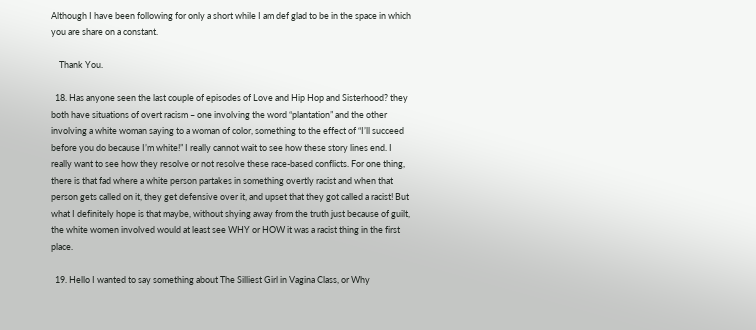Although I have been following for only a short while I am def glad to be in the space in which you are share on a constant.

    Thank You.

  18. Has anyone seen the last couple of episodes of Love and Hip Hop and Sisterhood? they both have situations of overt racism – one involving the word “plantation” and the other involving a white woman saying to a woman of color, something to the effect of “I’ll succeed before you do because I’m white!” I really cannot wait to see how these story lines end. I really want to see how they resolve or not resolve these race-based conflicts. For one thing, there is that fad where a white person partakes in something overtly racist and when that person gets called on it, they get defensive over it, and upset that they got called a racist! But what I definitely hope is that maybe, without shying away from the truth just because of guilt, the white women involved would at least see WHY or HOW it was a racist thing in the first place.

  19. Hello I wanted to say something about The Silliest Girl in Vagina Class, or Why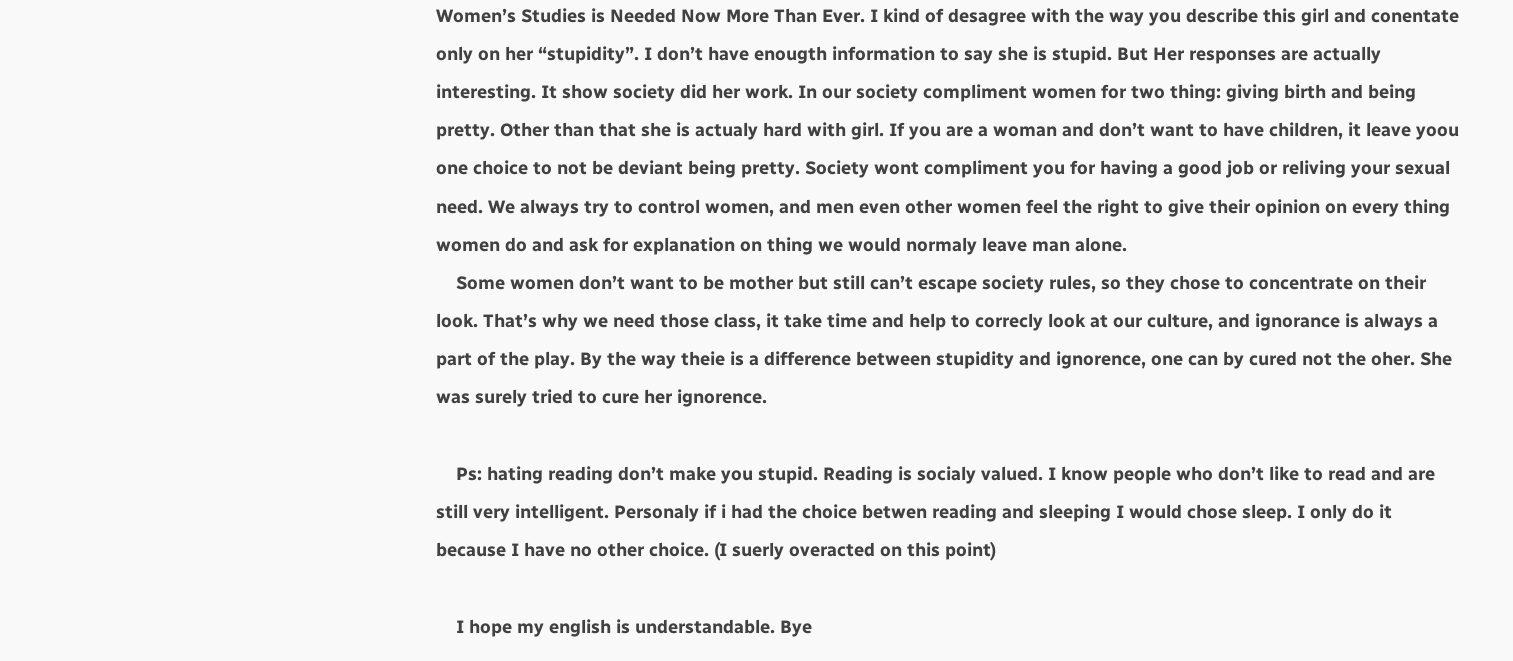Women’s Studies is Needed Now More Than Ever. I kind of desagree with the way you describe this girl and conentate only on her “stupidity”. I don’t have enougth information to say she is stupid. But Her responses are actually interesting. It show society did her work. In our society compliment women for two thing: giving birth and being pretty. Other than that she is actualy hard with girl. If you are a woman and don’t want to have children, it leave yoou one choice to not be deviant being pretty. Society wont compliment you for having a good job or reliving your sexual need. We always try to control women, and men even other women feel the right to give their opinion on every thing women do and ask for explanation on thing we would normaly leave man alone.
    Some women don’t want to be mother but still can’t escape society rules, so they chose to concentrate on their look. That’s why we need those class, it take time and help to correcly look at our culture, and ignorance is always a part of the play. By the way theie is a difference between stupidity and ignorence, one can by cured not the oher. She was surely tried to cure her ignorence.

    Ps: hating reading don’t make you stupid. Reading is socialy valued. I know people who don’t like to read and are still very intelligent. Personaly if i had the choice betwen reading and sleeping I would chose sleep. I only do it because I have no other choice. (I suerly overacted on this point)

    I hope my english is understandable. Bye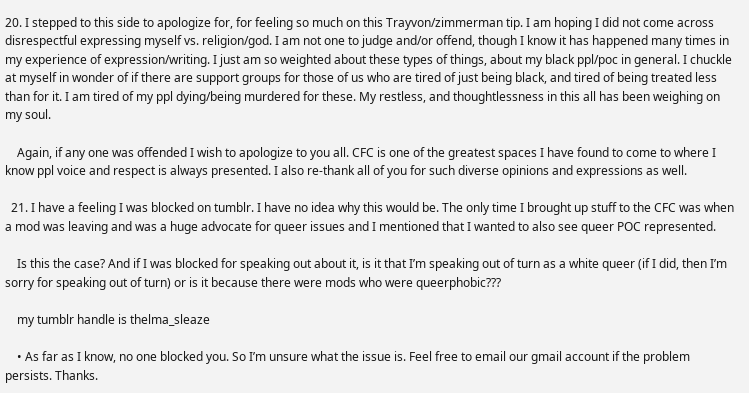20. I stepped to this side to apologize for, for feeling so much on this Trayvon/zimmerman tip. I am hoping I did not come across disrespectful expressing myself vs. religion/god. I am not one to judge and/or offend, though I know it has happened many times in my experience of expression/writing. I just am so weighted about these types of things, about my black ppl/poc in general. I chuckle at myself in wonder of if there are support groups for those of us who are tired of just being black, and tired of being treated less than for it. I am tired of my ppl dying/being murdered for these. My restless, and thoughtlessness in this all has been weighing on my soul.

    Again, if any one was offended I wish to apologize to you all. CFC is one of the greatest spaces I have found to come to where I know ppl voice and respect is always presented. I also re-thank all of you for such diverse opinions and expressions as well.

  21. I have a feeling I was blocked on tumblr. I have no idea why this would be. The only time I brought up stuff to the CFC was when a mod was leaving and was a huge advocate for queer issues and I mentioned that I wanted to also see queer POC represented.

    Is this the case? And if I was blocked for speaking out about it, is it that I’m speaking out of turn as a white queer (if I did, then I’m sorry for speaking out of turn) or is it because there were mods who were queerphobic???

    my tumblr handle is thelma_sleaze

    • As far as I know, no one blocked you. So I’m unsure what the issue is. Feel free to email our gmail account if the problem persists. Thanks.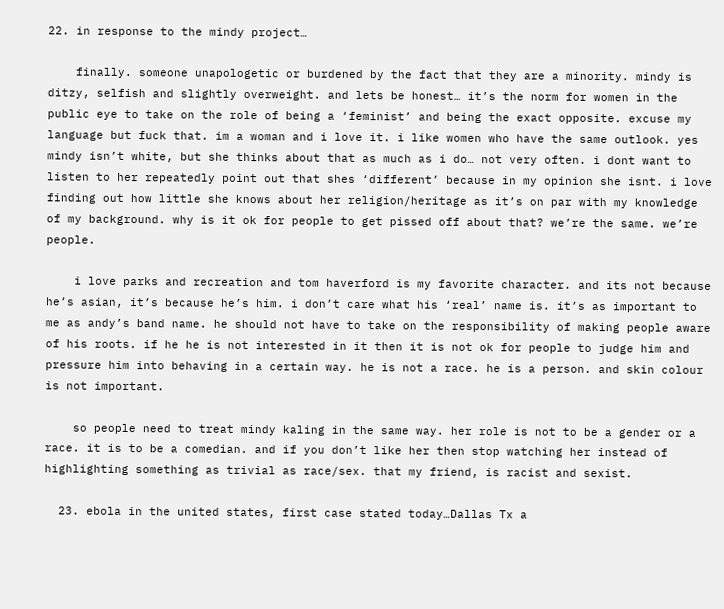22. in response to the mindy project…

    finally. someone unapologetic or burdened by the fact that they are a minority. mindy is ditzy, selfish and slightly overweight. and lets be honest… it’s the norm for women in the public eye to take on the role of being a ‘feminist’ and being the exact opposite. excuse my language but fuck that. im a woman and i love it. i like women who have the same outlook. yes mindy isn’t white, but she thinks about that as much as i do… not very often. i dont want to listen to her repeatedly point out that shes ‘different’ because in my opinion she isnt. i love finding out how little she knows about her religion/heritage as it’s on par with my knowledge of my background. why is it ok for people to get pissed off about that? we’re the same. we’re people.

    i love parks and recreation and tom haverford is my favorite character. and its not because he’s asian, it’s because he’s him. i don’t care what his ‘real’ name is. it’s as important to me as andy’s band name. he should not have to take on the responsibility of making people aware of his roots. if he he is not interested in it then it is not ok for people to judge him and pressure him into behaving in a certain way. he is not a race. he is a person. and skin colour is not important.

    so people need to treat mindy kaling in the same way. her role is not to be a gender or a race. it is to be a comedian. and if you don’t like her then stop watching her instead of highlighting something as trivial as race/sex. that my friend, is racist and sexist.

  23. ebola in the united states, first case stated today…Dallas Tx a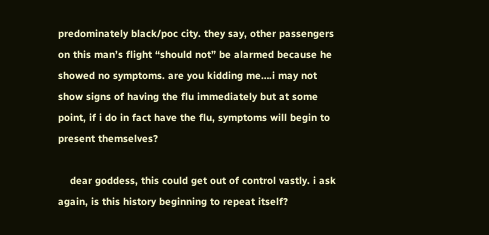predominately black/poc city. they say, other passengers on this man’s flight “should not” be alarmed because he showed no symptoms. are you kidding me….i may not show signs of having the flu immediately but at some point, if i do in fact have the flu, symptoms will begin to present themselves?

    dear goddess, this could get out of control vastly. i ask again, is this history beginning to repeat itself?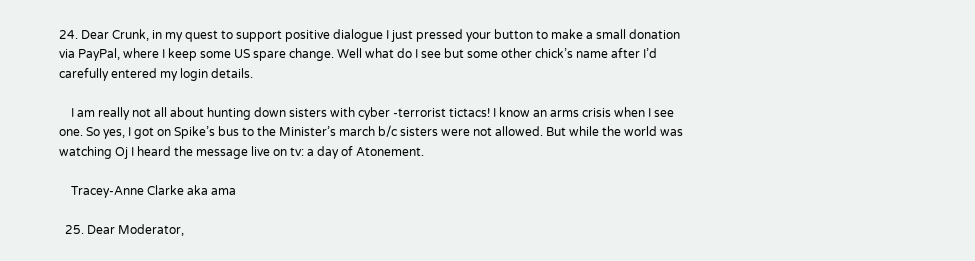24. Dear Crunk, in my quest to support positive dialogue I just pressed your button to make a small donation via PayPal, where I keep some US spare change. Well what do I see but some other chick’s name after I’d carefully entered my login details.

    I am really not all about hunting down sisters with cyber -terrorist tictacs! I know an arms crisis when I see one. So yes, I got on Spike’s bus to the Minister’s march b/c sisters were not allowed. But while the world was watching Oj I heard the message live on tv: a day of Atonement.

    Tracey-Anne Clarke aka ama

  25. Dear Moderator,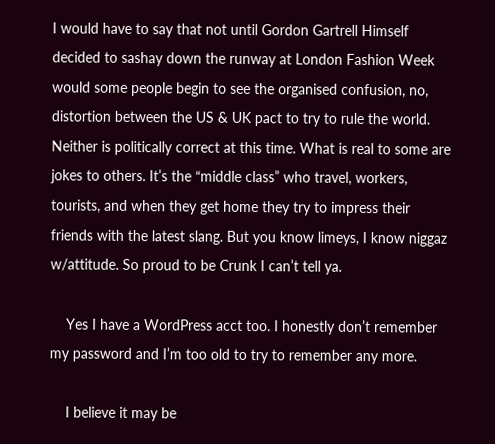I would have to say that not until Gordon Gartrell Himself decided to sashay down the runway at London Fashion Week would some people begin to see the organised confusion, no, distortion between the US & UK pact to try to rule the world. Neither is politically correct at this time. What is real to some are jokes to others. It’s the “middle class” who travel, workers, tourists, and when they get home they try to impress their friends with the latest slang. But you know limeys, I know niggaz w/attitude. So proud to be Crunk I can’t tell ya.

    Yes I have a WordPress acct too. I honestly don’t remember my password and I’m too old to try to remember any more.

    I believe it may be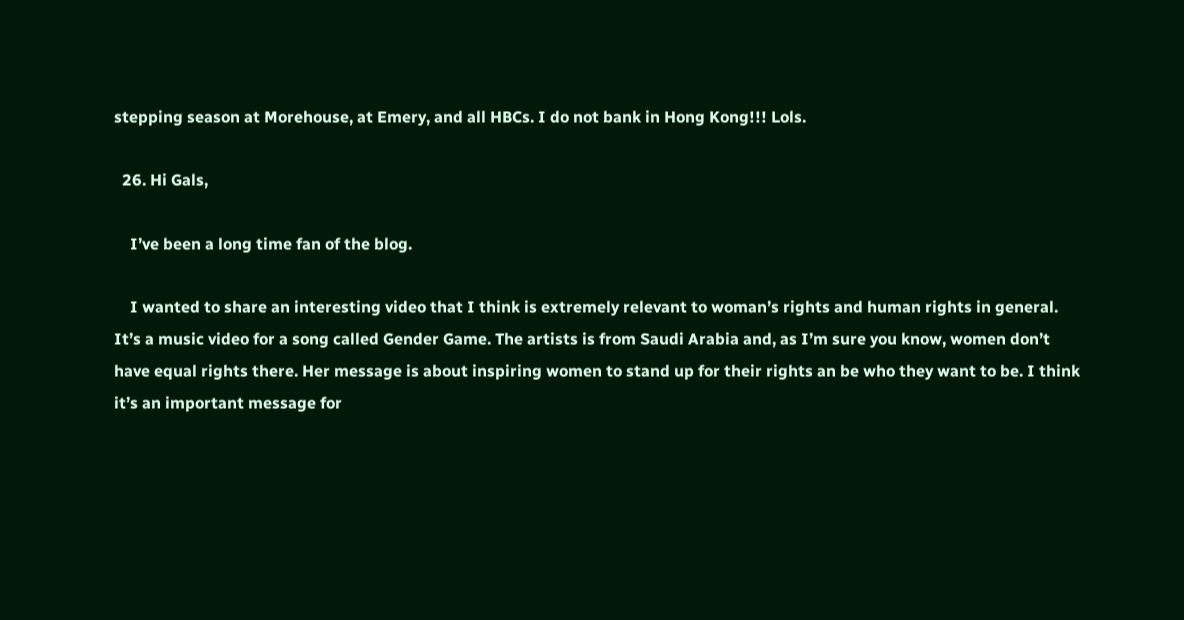stepping season at Morehouse, at Emery, and all HBCs. I do not bank in Hong Kong!!! Lols.

  26. Hi Gals,

    I’ve been a long time fan of the blog.

    I wanted to share an interesting video that I think is extremely relevant to woman’s rights and human rights in general. It’s a music video for a song called Gender Game. The artists is from Saudi Arabia and, as I’m sure you know, women don’t have equal rights there. Her message is about inspiring women to stand up for their rights an be who they want to be. I think it’s an important message for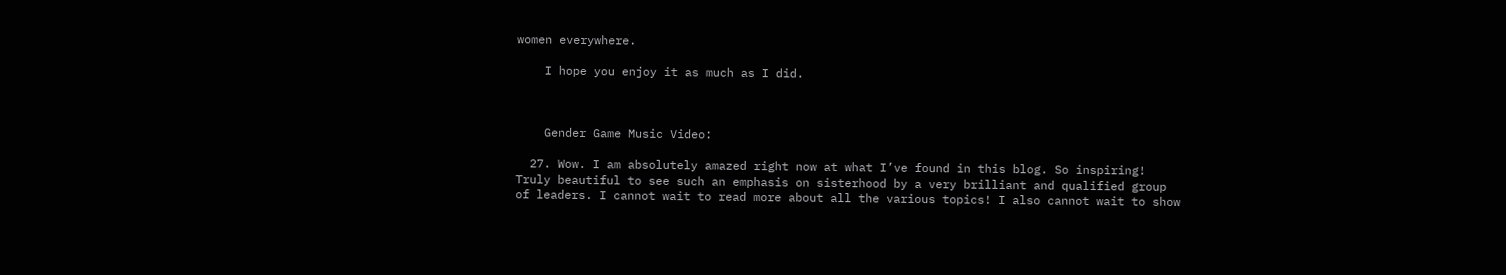women everywhere.

    I hope you enjoy it as much as I did.



    Gender Game Music Video:

  27. Wow. I am absolutely amazed right now at what I’ve found in this blog. So inspiring! Truly beautiful to see such an emphasis on sisterhood by a very brilliant and qualified group of leaders. I cannot wait to read more about all the various topics! I also cannot wait to show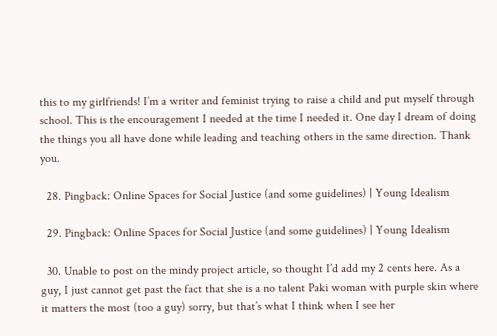this to my girlfriends! I’m a writer and feminist trying to raise a child and put myself through school. This is the encouragement I needed at the time I needed it. One day I dream of doing the things you all have done while leading and teaching others in the same direction. Thank you.

  28. Pingback: Online Spaces for Social Justice (and some guidelines) | Young Idealism

  29. Pingback: Online Spaces for Social Justice (and some guidelines) | Young Idealism

  30. Unable to post on the mindy project article, so thought I’d add my 2 cents here. As a guy, I just cannot get past the fact that she is a no talent Paki woman with purple skin where it matters the most (too a guy) sorry, but that’s what I think when I see her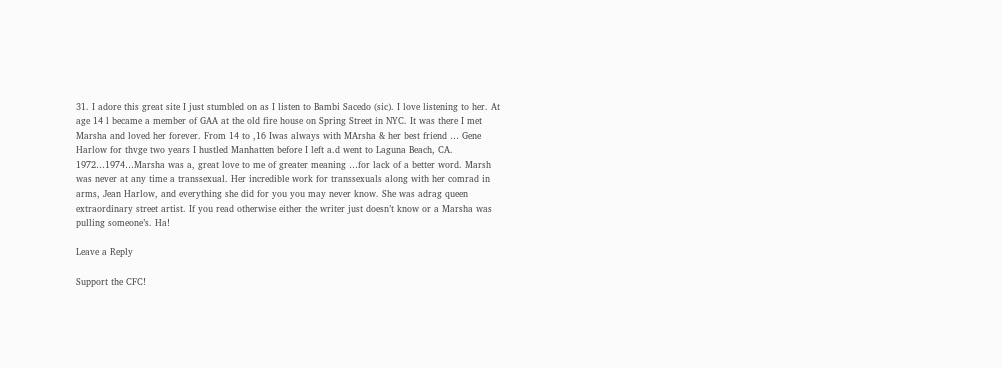31. I adore this great site I just stumbled on as I listen to Bambi Sacedo (sic). I love listening to her. At age 14 l became a member of GAA at the old fire house on Spring Street in NYC. It was there I met Marsha and loved her forever. From 14 to ,16 Iwas always with MArsha & her best friend … Gene Harlow for thvge two years I hustled Manhatten before I left a.d went to Laguna Beach, CA. 1972…1974…Marsha was a, great love to me of greater meaning …for lack of a better word. Marsh was never at any time a transsexual. Her incredible work for transsexuals along with her comrad in arms, Jean Harlow, and everything she did for you you may never know. She was adrag queen extraordinary street artist. If you read otherwise either the writer just doesn’t know or a Marsha was pulling someone’s. Ha!

Leave a Reply

Support the CFC!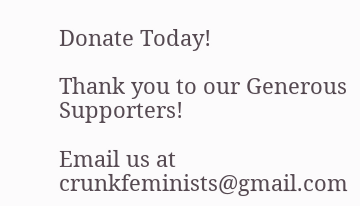Donate Today!

Thank you to our Generous Supporters!

Email us at crunkfeminists@gmail.com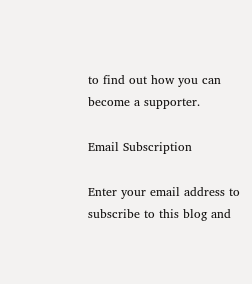to find out how you can become a supporter.

Email Subscription

Enter your email address to subscribe to this blog and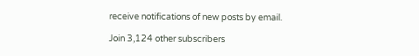receive notifications of new posts by email.

Join 3,124 other subscribers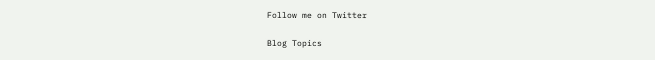Follow me on Twitter

Blog Topics